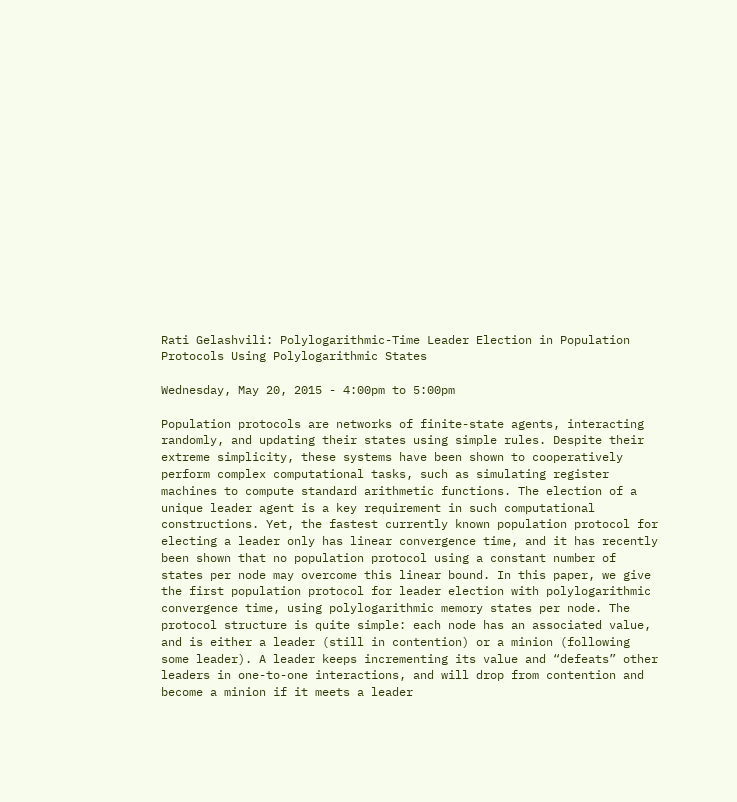Rati Gelashvili: Polylogarithmic-Time Leader Election in Population Protocols Using Polylogarithmic States

Wednesday, May 20, 2015 - 4:00pm to 5:00pm

Population protocols are networks of finite-state agents, interacting randomly, and updating their states using simple rules. Despite their extreme simplicity, these systems have been shown to cooperatively perform complex computational tasks, such as simulating register machines to compute standard arithmetic functions. The election of a unique leader agent is a key requirement in such computational constructions. Yet, the fastest currently known population protocol for electing a leader only has linear convergence time, and it has recently been shown that no population protocol using a constant number of states per node may overcome this linear bound. In this paper, we give the first population protocol for leader election with polylogarithmic convergence time, using polylogarithmic memory states per node. The protocol structure is quite simple: each node has an associated value, and is either a leader (still in contention) or a minion (following some leader). A leader keeps incrementing its value and “defeats” other leaders in one-to-one interactions, and will drop from contention and become a minion if it meets a leader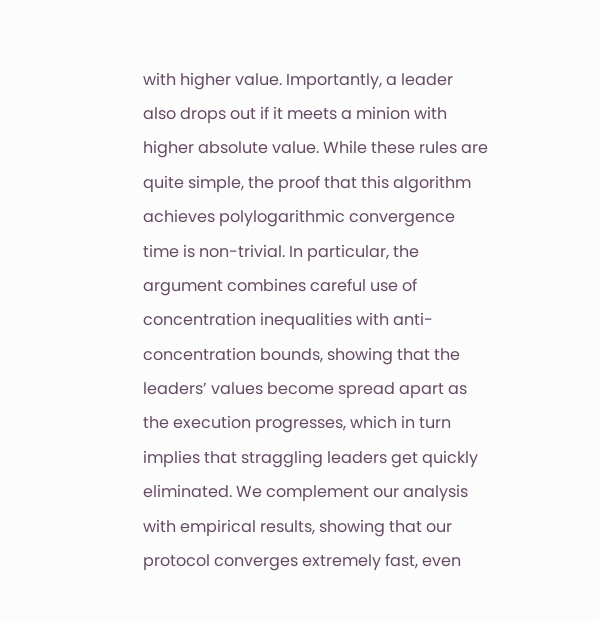with higher value. Importantly, a leader also drops out if it meets a minion with higher absolute value. While these rules are quite simple, the proof that this algorithm achieves polylogarithmic convergence time is non-trivial. In particular, the argument combines careful use of concentration inequalities with anti-concentration bounds, showing that the leaders’ values become spread apart as the execution progresses, which in turn implies that straggling leaders get quickly eliminated. We complement our analysis with empirical results, showing that our protocol converges extremely fast, even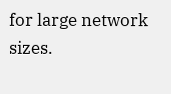for large network sizes.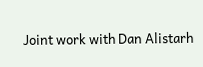Joint work with Dan Alistarh